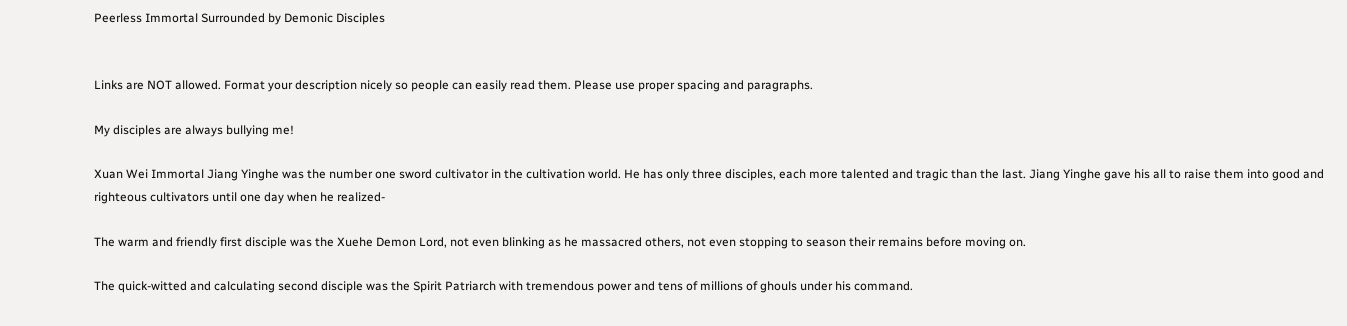Peerless Immortal Surrounded by Demonic Disciples


Links are NOT allowed. Format your description nicely so people can easily read them. Please use proper spacing and paragraphs.

My disciples are always bullying me!

Xuan Wei Immortal Jiang Yinghe was the number one sword cultivator in the cultivation world. He has only three disciples, each more talented and tragic than the last. Jiang Yinghe gave his all to raise them into good and righteous cultivators until one day when he realized-

The warm and friendly first disciple was the Xuehe Demon Lord, not even blinking as he massacred others, not even stopping to season their remains before moving on.

The quick-witted and calculating second disciple was the Spirit Patriarch with tremendous power and tens of millions of ghouls under his command.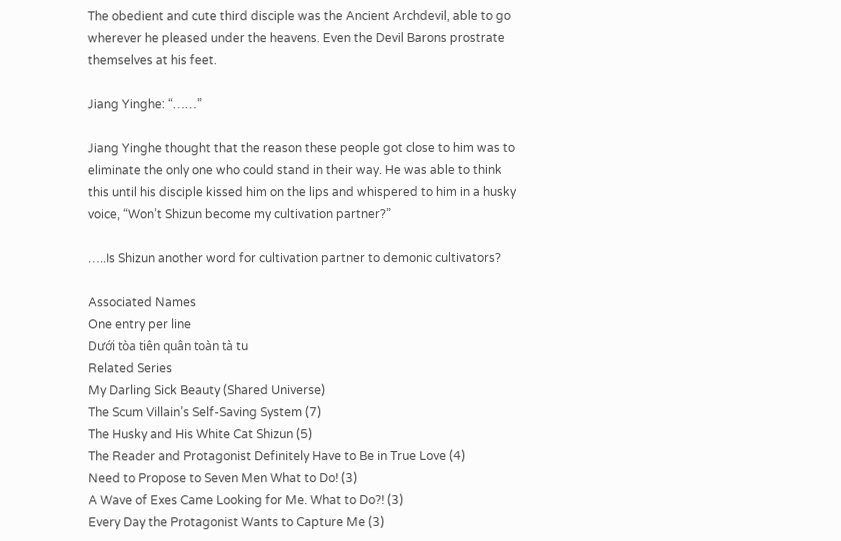The obedient and cute third disciple was the Ancient Archdevil, able to go wherever he pleased under the heavens. Even the Devil Barons prostrate themselves at his feet.

Jiang Yinghe: “……”

Jiang Yinghe thought that the reason these people got close to him was to eliminate the only one who could stand in their way. He was able to think this until his disciple kissed him on the lips and whispered to him in a husky voice, “Won’t Shizun become my cultivation partner?”

…..Is Shizun another word for cultivation partner to demonic cultivators?

Associated Names
One entry per line
Dưới tòa tiên quân toàn tà tu
Related Series
My Darling Sick Beauty (Shared Universe)
The Scum Villain’s Self-Saving System (7)
The Husky and His White Cat Shizun (5)
The Reader and Protagonist Definitely Have to Be in True Love (4)
Need to Propose to Seven Men What to Do! (3)
A Wave of Exes Came Looking for Me. What to Do?! (3)
Every Day the Protagonist Wants to Capture Me (3)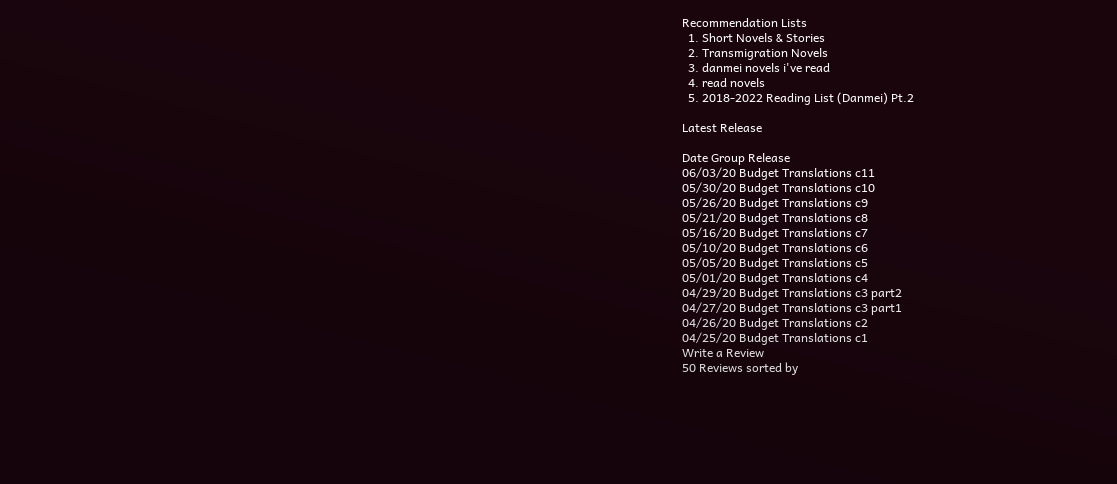Recommendation Lists
  1. Short Novels & Stories
  2. Transmigration Novels
  3. danmei novels i've read
  4. read novels
  5. 2018-2022 Reading List (Danmei) Pt.2

Latest Release

Date Group Release
06/03/20 Budget Translations c11
05/30/20 Budget Translations c10
05/26/20 Budget Translations c9
05/21/20 Budget Translations c8
05/16/20 Budget Translations c7
05/10/20 Budget Translations c6
05/05/20 Budget Translations c5
05/01/20 Budget Translations c4
04/29/20 Budget Translations c3 part2
04/27/20 Budget Translations c3 part1
04/26/20 Budget Translations c2
04/25/20 Budget Translations c1
Write a Review
50 Reviews sorted by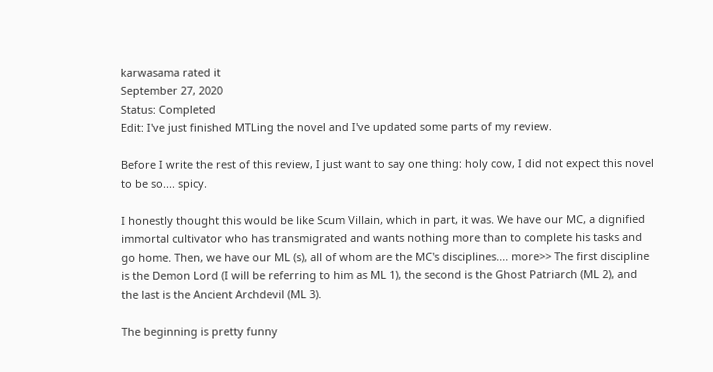karwasama rated it
September 27, 2020
Status: Completed
Edit: I've just finished MTLing the novel and I've updated some parts of my review.

Before I write the rest of this review, I just want to say one thing: holy cow, I did not expect this novel to be so.... spicy.

I honestly thought this would be like Scum Villain, which in part, it was. We have our MC, a dignified immortal cultivator who has transmigrated and wants nothing more than to complete his tasks and go home. Then, we have our ML (s), all of whom are the MC's disciplines.... more>> The first discipline is the Demon Lord (I will be referring to him as ML 1), the second is the Ghost Patriarch (ML 2), and the last is the Ancient Archdevil (ML 3).

The beginning is pretty funny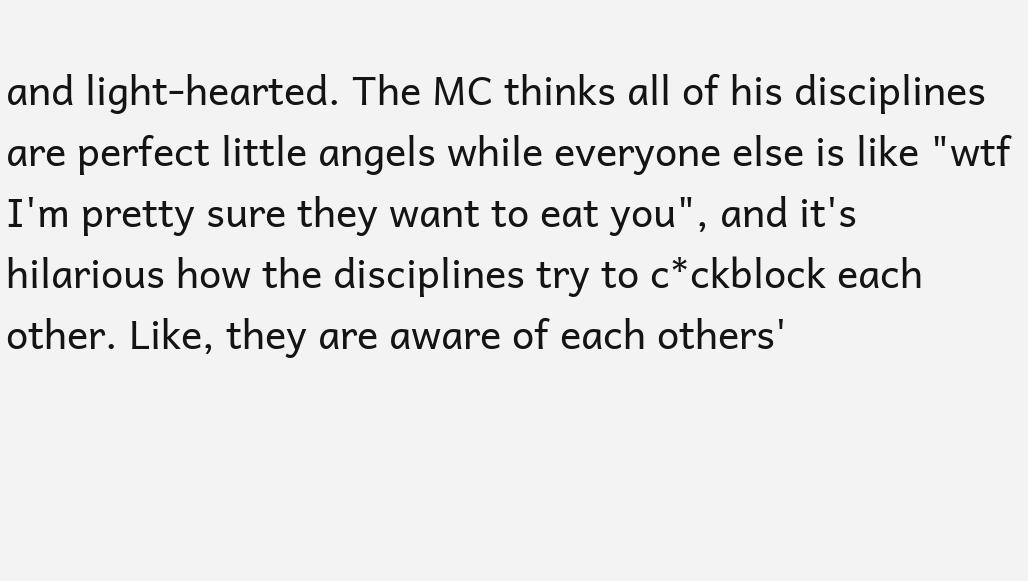and light-hearted. The MC thinks all of his disciplines are perfect little angels while everyone else is like "wtf I'm pretty sure they want to eat you", and it's hilarious how the disciplines try to c*ckblock each other. Like, they are aware of each others'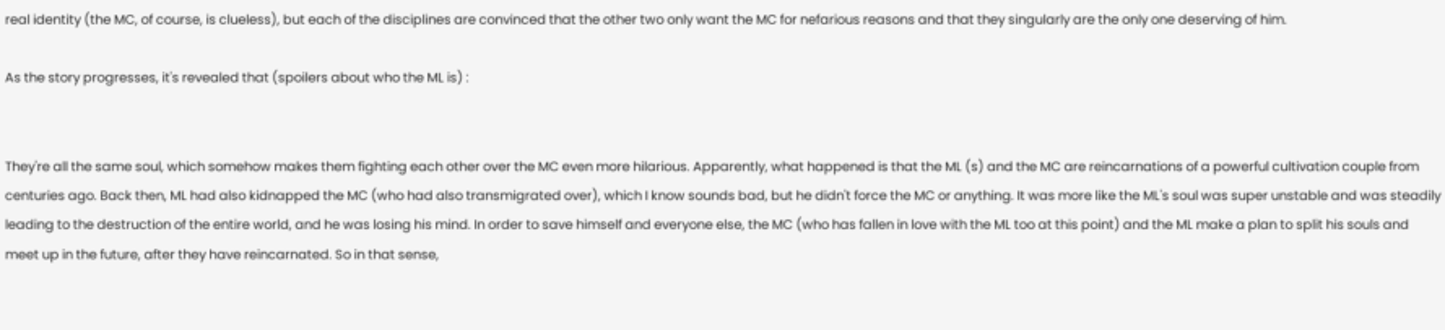real identity (the MC, of course, is clueless), but each of the disciplines are convinced that the other two only want the MC for nefarious reasons and that they singularly are the only one deserving of him.

As the story progresses, it's revealed that (spoilers about who the ML is) :


They're all the same soul, which somehow makes them fighting each other over the MC even more hilarious. Apparently, what happened is that the ML (s) and the MC are reincarnations of a powerful cultivation couple from centuries ago. Back then, ML had also kidnapped the MC (who had also transmigrated over), which I know sounds bad, but he didn't force the MC or anything. It was more like the ML's soul was super unstable and was steadily leading to the destruction of the entire world, and he was losing his mind. In order to save himself and everyone else, the MC (who has fallen in love with the ML too at this point) and the ML make a plan to split his souls and meet up in the future, after they have reincarnated. So in that sense,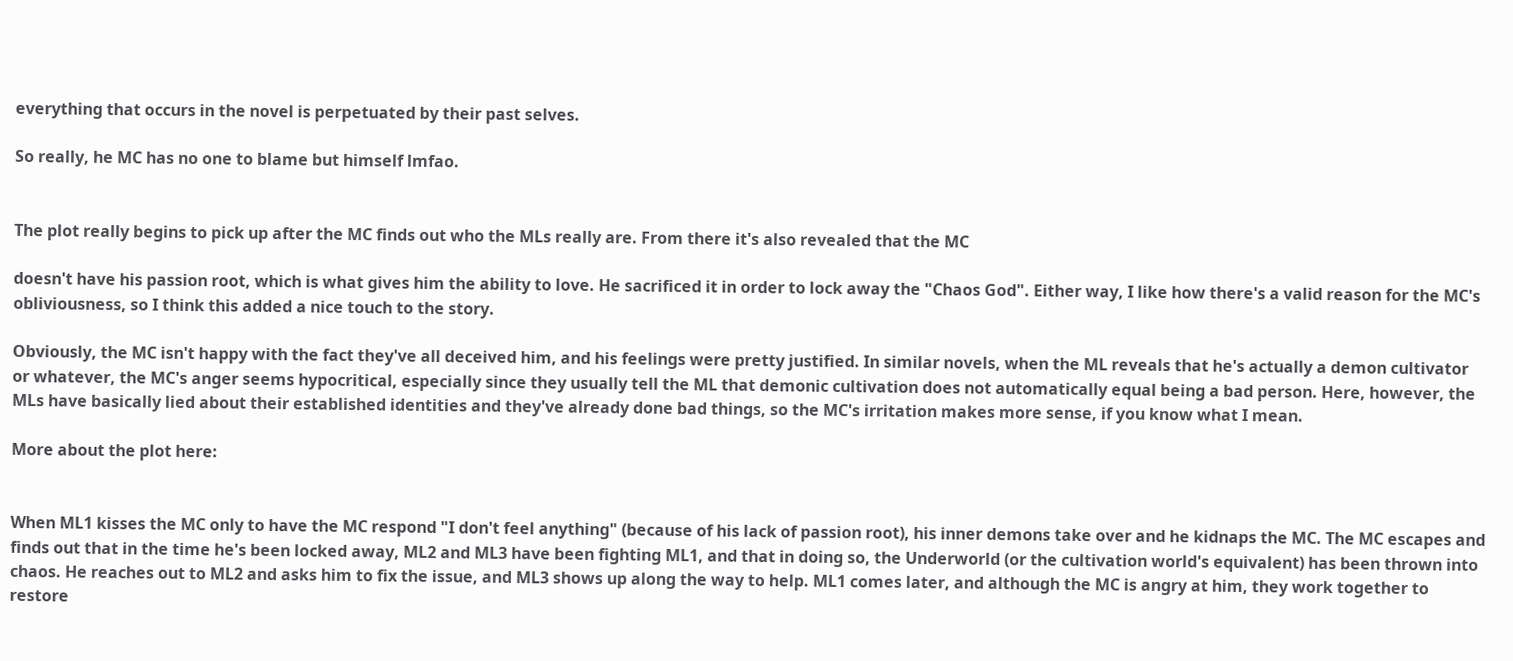everything that occurs in the novel is perpetuated by their past selves.

So really, he MC has no one to blame but himself lmfao.


The plot really begins to pick up after the MC finds out who the MLs really are. From there it's also revealed that the MC

doesn't have his passion root, which is what gives him the ability to love. He sacrificed it in order to lock away the "Chaos God". Either way, I like how there's a valid reason for the MC's obliviousness, so I think this added a nice touch to the story.

Obviously, the MC isn't happy with the fact they've all deceived him, and his feelings were pretty justified. In similar novels, when the ML reveals that he's actually a demon cultivator or whatever, the MC's anger seems hypocritical, especially since they usually tell the ML that demonic cultivation does not automatically equal being a bad person. Here, however, the MLs have basically lied about their established identities and they've already done bad things, so the MC's irritation makes more sense, if you know what I mean.

More about the plot here:


When ML1 kisses the MC only to have the MC respond "I don't feel anything" (because of his lack of passion root), his inner demons take over and he kidnaps the MC. The MC escapes and finds out that in the time he's been locked away, ML2 and ML3 have been fighting ML1, and that in doing so, the Underworld (or the cultivation world's equivalent) has been thrown into chaos. He reaches out to ML2 and asks him to fix the issue, and ML3 shows up along the way to help. ML1 comes later, and although the MC is angry at him, they work together to restore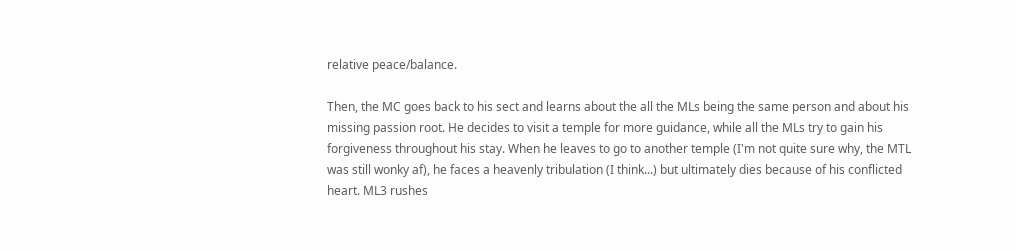relative peace/balance.

Then, the MC goes back to his sect and learns about the all the MLs being the same person and about his missing passion root. He decides to visit a temple for more guidance, while all the MLs try to gain his forgiveness throughout his stay. When he leaves to go to another temple (I'm not quite sure why, the MTL was still wonky af), he faces a heavenly tribulation (I think...) but ultimately dies because of his conflicted heart. ML3 rushes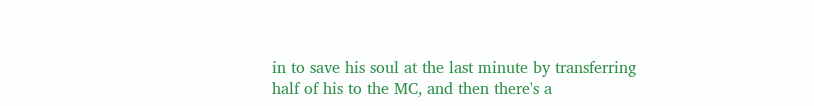in to save his soul at the last minute by transferring half of his to the MC, and then there's a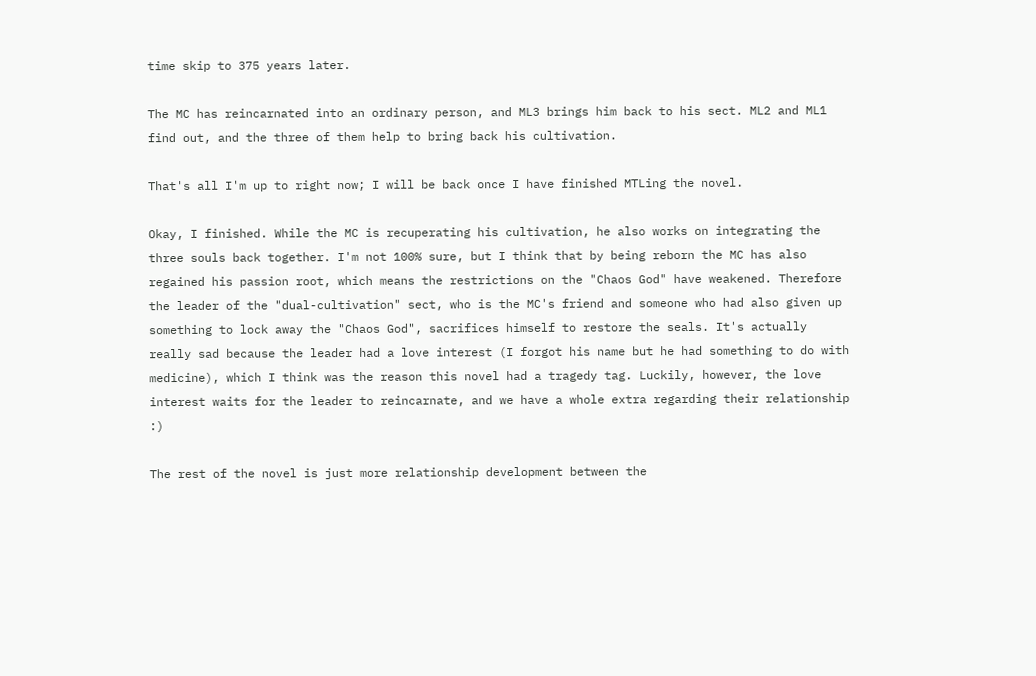time skip to 375 years later.

The MC has reincarnated into an ordinary person, and ML3 brings him back to his sect. ML2 and ML1 find out, and the three of them help to bring back his cultivation.

That's all I'm up to right now; I will be back once I have finished MTLing the novel.

Okay, I finished. While the MC is recuperating his cultivation, he also works on integrating the three souls back together. I'm not 100% sure, but I think that by being reborn the MC has also regained his passion root, which means the restrictions on the "Chaos God" have weakened. Therefore the leader of the "dual-cultivation" sect, who is the MC's friend and someone who had also given up something to lock away the "Chaos God", sacrifices himself to restore the seals. It's actually really sad because the leader had a love interest (I forgot his name but he had something to do with medicine), which I think was the reason this novel had a tragedy tag. Luckily, however, the love interest waits for the leader to reincarnate, and we have a whole extra regarding their relationship :)

The rest of the novel is just more relationship development between the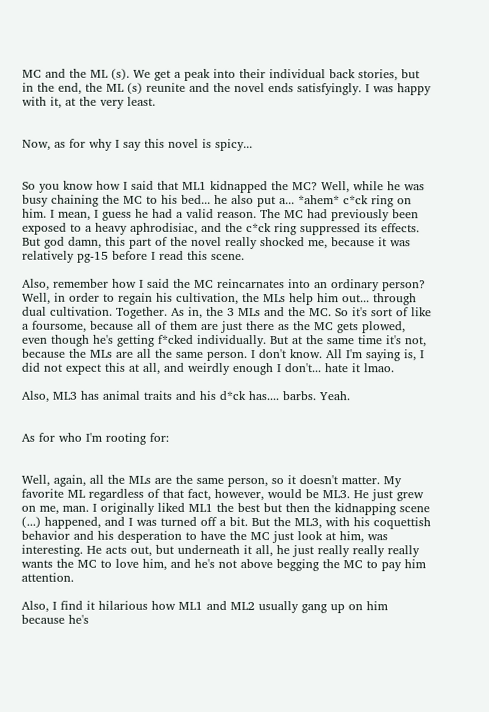MC and the ML (s). We get a peak into their individual back stories, but in the end, the ML (s) reunite and the novel ends satisfyingly. I was happy with it, at the very least.


Now, as for why I say this novel is spicy...


So you know how I said that ML1 kidnapped the MC? Well, while he was busy chaining the MC to his bed... he also put a... *ahem* c*ck ring on him. I mean, I guess he had a valid reason. The MC had previously been exposed to a heavy aphrodisiac, and the c*ck ring suppressed its effects. But god damn, this part of the novel really shocked me, because it was relatively pg-15 before I read this scene.

Also, remember how I said the MC reincarnates into an ordinary person? Well, in order to regain his cultivation, the MLs help him out... through dual cultivation. Together. As in, the 3 MLs and the MC. So it's sort of like a foursome, because all of them are just there as the MC gets plowed, even though he's getting f*cked individually. But at the same time it's not, because the MLs are all the same person. I don't know. All I'm saying is, I did not expect this at all, and weirdly enough I don't... hate it lmao.

Also, ML3 has animal traits and his d*ck has.... barbs. Yeah.


As for who I'm rooting for:


Well, again, all the MLs are the same person, so it doesn't matter. My favorite ML regardless of that fact, however, would be ML3. He just grew on me, man. I originally liked ML1 the best but then the kidnapping scene (...) happened, and I was turned off a bit. But the ML3, with his coquettish behavior and his desperation to have the MC just look at him, was interesting. He acts out, but underneath it all, he just really really really wants the MC to love him, and he's not above begging the MC to pay him attention.

Also, I find it hilarious how ML1 and ML2 usually gang up on him because he's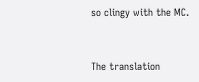so clingy with the MC.


The translation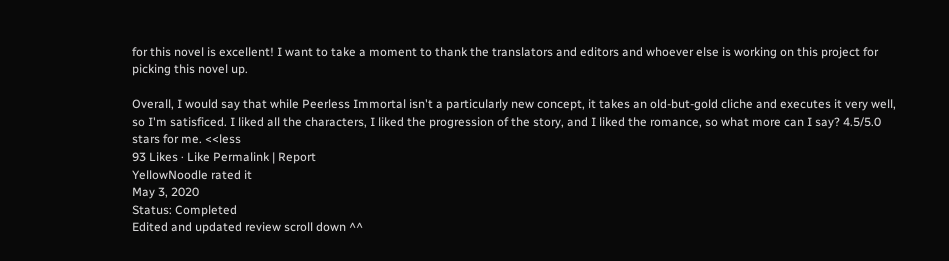for this novel is excellent! I want to take a moment to thank the translators and editors and whoever else is working on this project for picking this novel up.

Overall, I would say that while Peerless Immortal isn't a particularly new concept, it takes an old-but-gold cliche and executes it very well, so I'm satisficed. I liked all the characters, I liked the progression of the story, and I liked the romance, so what more can I say? 4.5/5.0 stars for me. <<less
93 Likes · Like Permalink | Report
YellowNoodle rated it
May 3, 2020
Status: Completed
Edited and updated review scroll down ^^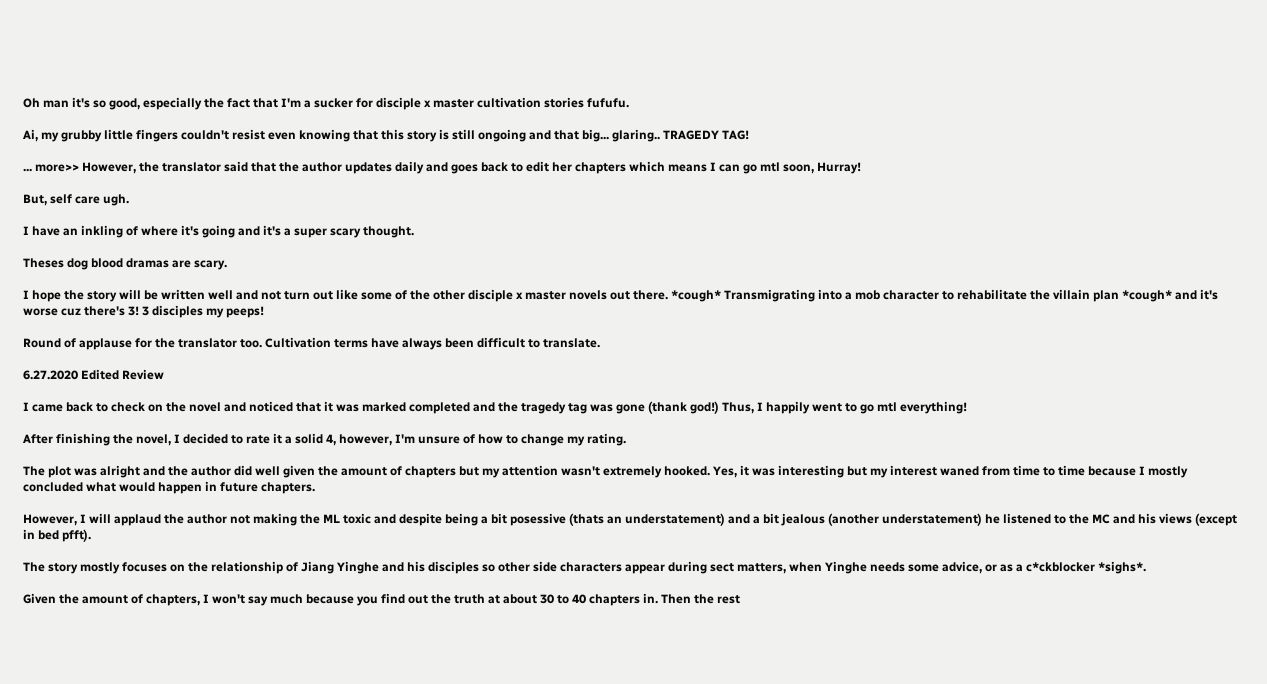Oh man it's so good, especially the fact that I'm a sucker for disciple x master cultivation stories fufufu.

Ai, my grubby little fingers couldn't resist even knowing that this story is still ongoing and that big... glaring.. TRAGEDY TAG!

... more>> However, the translator said that the author updates daily and goes back to edit her chapters which means I can go mtl soon, Hurray!

But, self care ugh.

I have an inkling of where it's going and it's a super scary thought.

Theses dog blood dramas are scary.

I hope the story will be written well and not turn out like some of the other disciple x master novels out there. *cough* Transmigrating into a mob character to rehabilitate the villain plan *cough* and it's worse cuz there's 3! 3 disciples my peeps!

Round of applause for the translator too. Cultivation terms have always been difficult to translate.

6.27.2020 Edited Review

I came back to check on the novel and noticed that it was marked completed and the tragedy tag was gone (thank god!) Thus, I happily went to go mtl everything!

After finishing the novel, I decided to rate it a solid 4, however, I'm unsure of how to change my rating.

The plot was alright and the author did well given the amount of chapters but my attention wasn't extremely hooked. Yes, it was interesting but my interest waned from time to time because I mostly concluded what would happen in future chapters.

However, I will applaud the author not making the ML toxic and despite being a bit posessive (thats an understatement) and a bit jealous (another understatement) he listened to the MC and his views (except in bed pfft).

The story mostly focuses on the relationship of Jiang Yinghe and his disciples so other side characters appear during sect matters, when Yinghe needs some advice, or as a c*ckblocker *sighs*.

Given the amount of chapters, I won't say much because you find out the truth at about 30 to 40 chapters in. Then the rest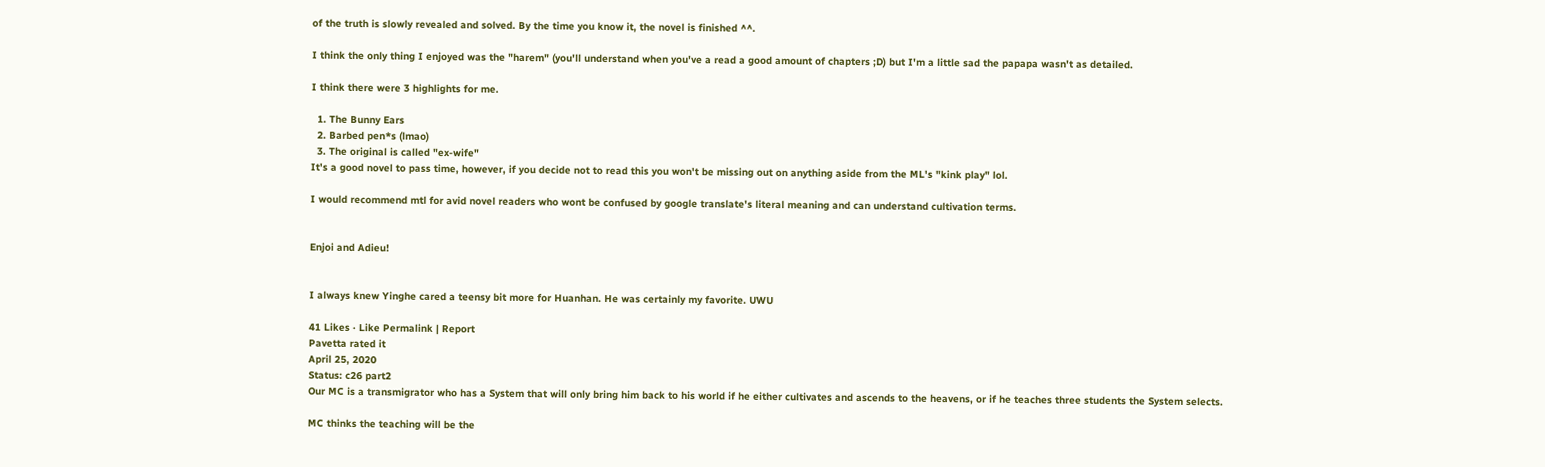of the truth is slowly revealed and solved. By the time you know it, the novel is finished ^^.

I think the only thing I enjoyed was the "harem" (you'll understand when you've a read a good amount of chapters ;D) but I'm a little sad the papapa wasn't as detailed.

I think there were 3 highlights for me.

  1. The Bunny Ears
  2. Barbed pen*s (lmao)
  3. The original is called "ex-wife"
It's a good novel to pass time, however, if you decide not to read this you won't be missing out on anything aside from the ML's "kink play" lol.

I would recommend mtl for avid novel readers who wont be confused by google translate's literal meaning and can understand cultivation terms.


Enjoi and Adieu!


I always knew Yinghe cared a teensy bit more for Huanhan. He was certainly my favorite. UWU

41 Likes · Like Permalink | Report
Pavetta rated it
April 25, 2020
Status: c26 part2
Our MC is a transmigrator who has a System that will only bring him back to his world if he either cultivates and ascends to the heavens, or if he teaches three students the System selects.

MC thinks the teaching will be the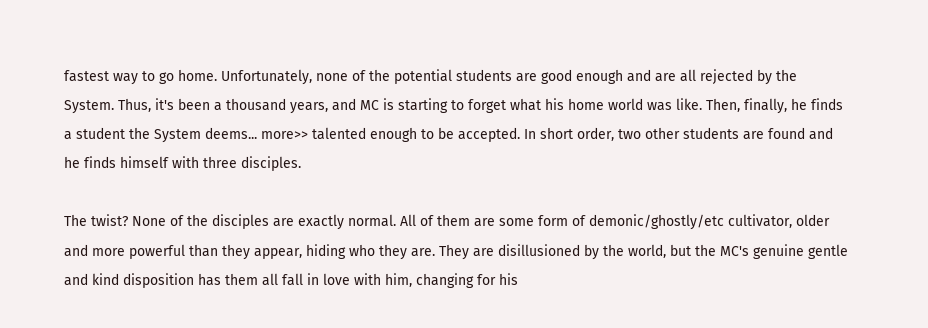fastest way to go home. Unfortunately, none of the potential students are good enough and are all rejected by the System. Thus, it's been a thousand years, and MC is starting to forget what his home world was like. Then, finally, he finds a student the System deems... more>> talented enough to be accepted. In short order, two other students are found and he finds himself with three disciples.

The twist? None of the disciples are exactly normal. All of them are some form of demonic/ghostly/etc cultivator, older and more powerful than they appear, hiding who they are. They are disillusioned by the world, but the MC's genuine gentle and kind disposition has them all fall in love with him, changing for his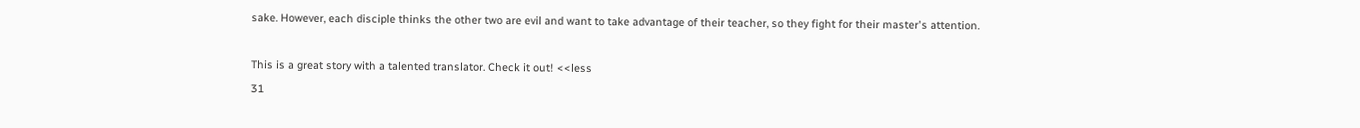sake. However, each disciple thinks the other two are evil and want to take advantage of their teacher, so they fight for their master's attention.

This is a great story with a talented translator. Check it out! <<less
31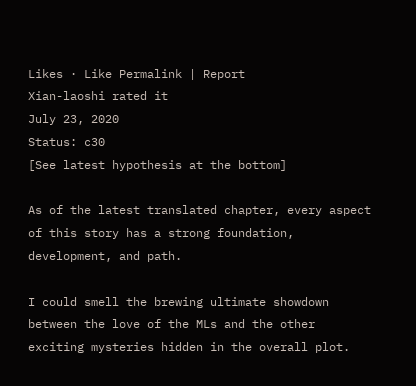Likes · Like Permalink | Report
Xian-laoshi rated it
July 23, 2020
Status: c30
[See latest hypothesis at the bottom]

As of the latest translated chapter, every aspect of this story has a strong foundation, development, and path.

I could smell the brewing ultimate showdown between the love of the MLs and the other exciting mysteries hidden in the overall plot.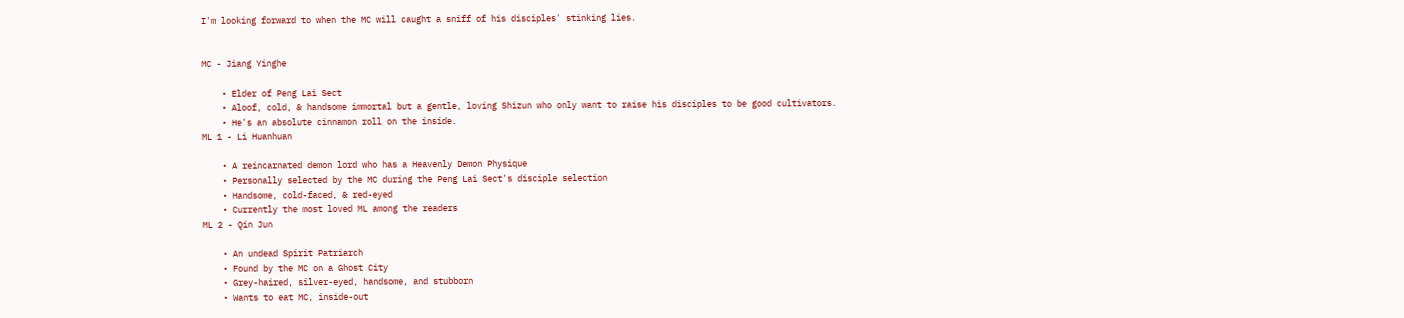I'm looking forward to when the MC will caught a sniff of his disciples' stinking lies.


MC - Jiang Yinghe

    • Elder of Peng Lai Sect
    • Aloof, cold, & handsome immortal but a gentle, loving Shizun who only want to raise his disciples to be good cultivators.
    • He's an absolute cinnamon roll on the inside.
ML 1 - Li Huanhuan

    • A reincarnated demon lord who has a Heavenly Demon Physique
    • Personally selected by the MC during the Peng Lai Sect's disciple selection
    • Handsome, cold-faced, & red-eyed
    • Currently the most loved ML among the readers
ML 2 - Qin Jun

    • An undead Spirit Patriarch
    • Found by the MC on a Ghost City
    • Grey-haired, silver-eyed, handsome, and stubborn
    • Wants to eat MC, inside-out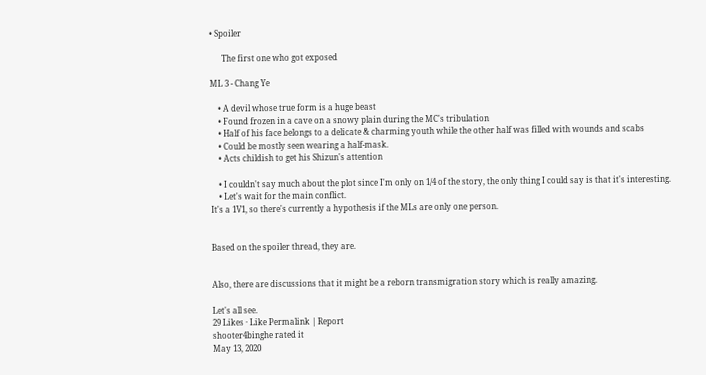• Spoiler

      The first one who got exposed

ML 3 - Chang Ye

    • A devil whose true form is a huge beast
    • Found frozen in a cave on a snowy plain during the MC's tribulation
    • Half of his face belongs to a delicate & charming youth while the other half was filled with wounds and scabs
    • Could be mostly seen wearing a half-mask.
    • Acts childish to get his Shizun's attention

    • I couldn't say much about the plot since I'm only on 1/4 of the story, the only thing I could say is that it's interesting.
    • Let's wait for the main conflict.
It's a 1V1, so there's currently a hypothesis if the MLs are only one person.


Based on the spoiler thread, they are.


Also, there are discussions that it might be a reborn transmigration story which is really amazing.

Let's all see.
29 Likes · Like Permalink | Report
shooter4binghe rated it
May 13, 2020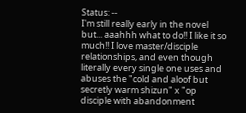Status: --
I'm still really early in the novel but... aaahhh what to do!! I like it so much!! I love master/disciple relationships, and even though literally every single one uses and abuses the "cold and aloof but secretly warm shizun" x "op disciple with abandonment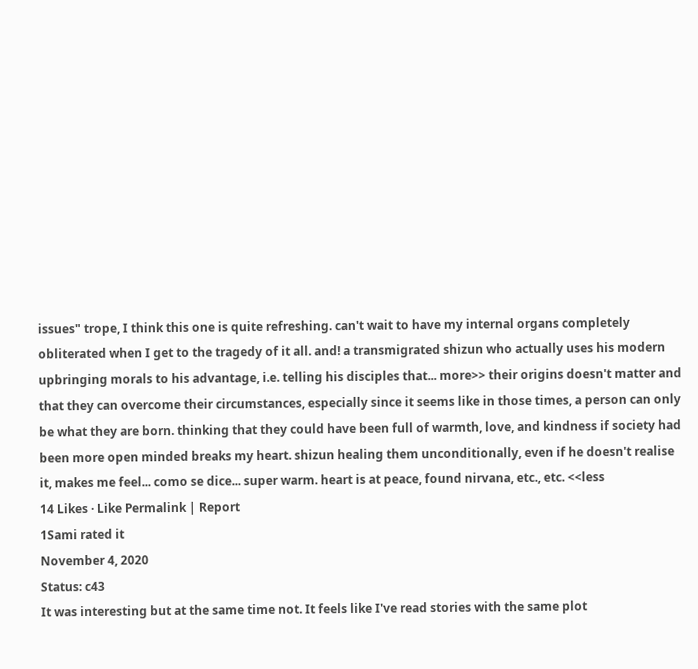issues" trope, I think this one is quite refreshing. can't wait to have my internal organs completely obliterated when I get to the tragedy of it all. and! a transmigrated shizun who actually uses his modern upbringing morals to his advantage, i.e. telling his disciples that... more>> their origins doesn't matter and that they can overcome their circumstances, especially since it seems like in those times, a person can only be what they are born. thinking that they could have been full of warmth, love, and kindness if society had been more open minded breaks my heart. shizun healing them unconditionally, even if he doesn't realise it, makes me feel... como se dice... super warm. heart is at peace, found nirvana, etc., etc. <<less
14 Likes · Like Permalink | Report
1Sami rated it
November 4, 2020
Status: c43
It was interesting but at the same time not. It feels like I've read stories with the same plot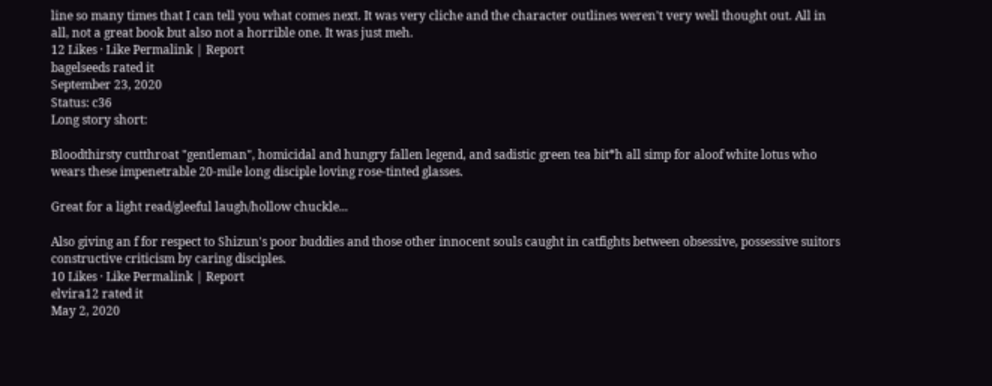line so many times that I can tell you what comes next. It was very cliche and the character outlines weren't very well thought out. All in all, not a great book but also not a horrible one. It was just meh.
12 Likes · Like Permalink | Report
bagelseeds rated it
September 23, 2020
Status: c36
Long story short:

Bloodthirsty cutthroat "gentleman", homicidal and hungry fallen legend, and sadistic green tea bit*h all simp for aloof white lotus who wears these impenetrable 20-mile long disciple loving rose-tinted glasses.

Great for a light read/gleeful laugh/hollow chuckle...

Also giving an f for respect to Shizun's poor buddies and those other innocent souls caught in catfights between obsessive, possessive suitors constructive criticism by caring disciples.
10 Likes · Like Permalink | Report
elvira12 rated it
May 2, 2020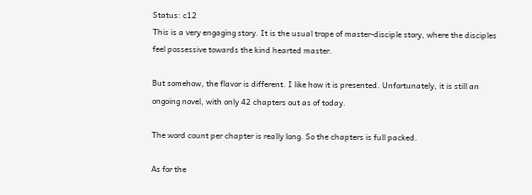Status: c12
This is a very engaging story. It is the usual trope of master-disciple story, where the disciples feel possessive towards the kind hearted master.

But somehow, the flavor is different. I like how it is presented. Unfortunately, it is still an ongoing novel, with only 42 chapters out as of today.

The word count per chapter is really long. So the chapters is full packed.

As for the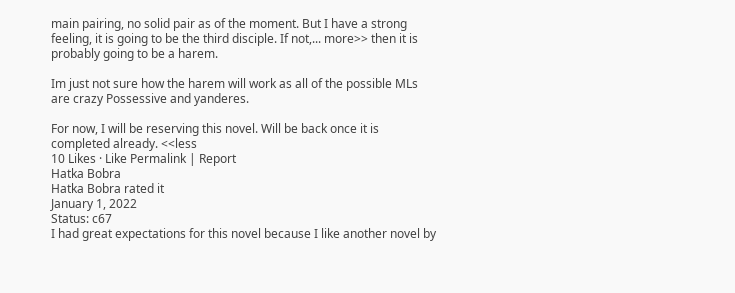main pairing, no solid pair as of the moment. But I have a strong feeling, it is going to be the third disciple. If not,... more>> then it is probably going to be a harem.

Im just not sure how the harem will work as all of the possible MLs are crazy Possessive and yanderes.

For now, I will be reserving this novel. Will be back once it is completed already. <<less
10 Likes · Like Permalink | Report
Hatka Bobra
Hatka Bobra rated it
January 1, 2022
Status: c67
I had great expectations for this novel because I like another novel by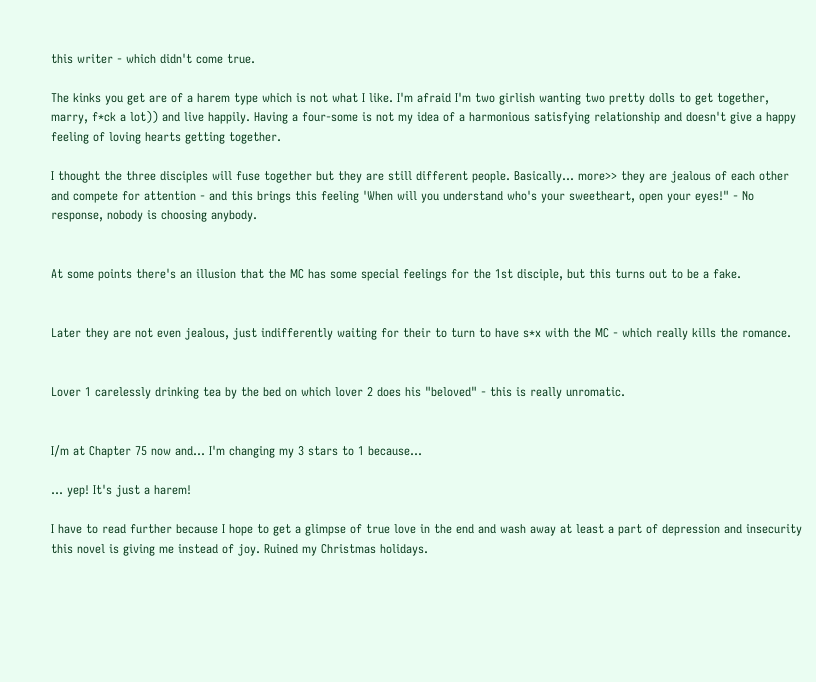this writer - which didn't come true.

The kinks you get are of a harem type which is not what I like. I'm afraid I'm two girlish wanting two pretty dolls to get together, marry, f*ck a lot)) and live happily. Having a four-some is not my idea of a harmonious satisfying relationship and doesn't give a happy feeling of loving hearts getting together.

I thought the three disciples will fuse together but they are still different people. Basically... more>> they are jealous of each other and compete for attention - and this brings this feeling 'When will you understand who's your sweetheart, open your eyes!" - No response, nobody is choosing anybody.


At some points there's an illusion that the MC has some special feelings for the 1st disciple, but this turns out to be a fake.


Later they are not even jealous, just indifferently waiting for their to turn to have s*x with the MC - which really kills the romance.


Lover 1 carelessly drinking tea by the bed on which lover 2 does his "beloved" - this is really unromatic.


I/m at Chapter 75 now and... I'm changing my 3 stars to 1 because...

... yep! It's just a harem!

I have to read further because I hope to get a glimpse of true love in the end and wash away at least a part of depression and insecurity this novel is giving me instead of joy. Ruined my Christmas holidays.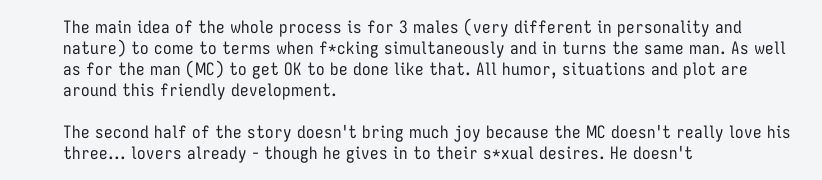The main idea of the whole process is for 3 males (very different in personality and nature) to come to terms when f*cking simultaneously and in turns the same man. As well as for the man (MC) to get OK to be done like that. All humor, situations and plot are around this friendly development.

The second half of the story doesn't bring much joy because the MC doesn't really love his three... lovers already - though he gives in to their s*xual desires. He doesn't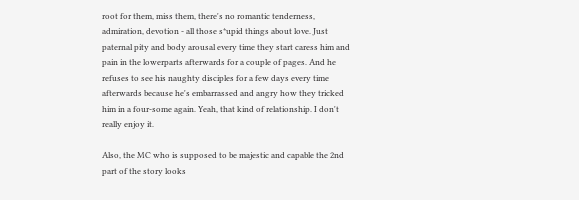root for them, miss them, there's no romantic tenderness, admiration, devotion - all those s*upid things about love. Just paternal pity and body arousal every time they start caress him and pain in the lowerparts afterwards for a couple of pages. And he refuses to see his naughty disciples for a few days every time afterwards because he's embarrassed and angry how they tricked him in a four-some again. Yeah, that kind of relationship. I don't really enjoy it.

Also, the MC who is supposed to be majestic and capable the 2nd part of the story looks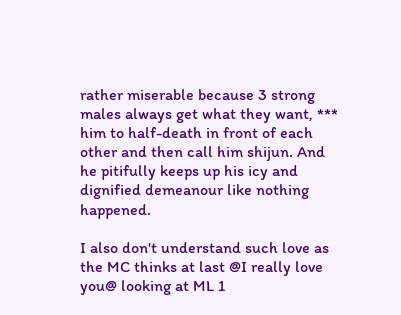rather miserable because 3 strong males always get what they want, *** him to half-death in front of each other and then call him shijun. And he pitifully keeps up his icy and dignified demeanour like nothing happened.

I also don't understand such love as the MC thinks at last @I really love you@ looking at ML 1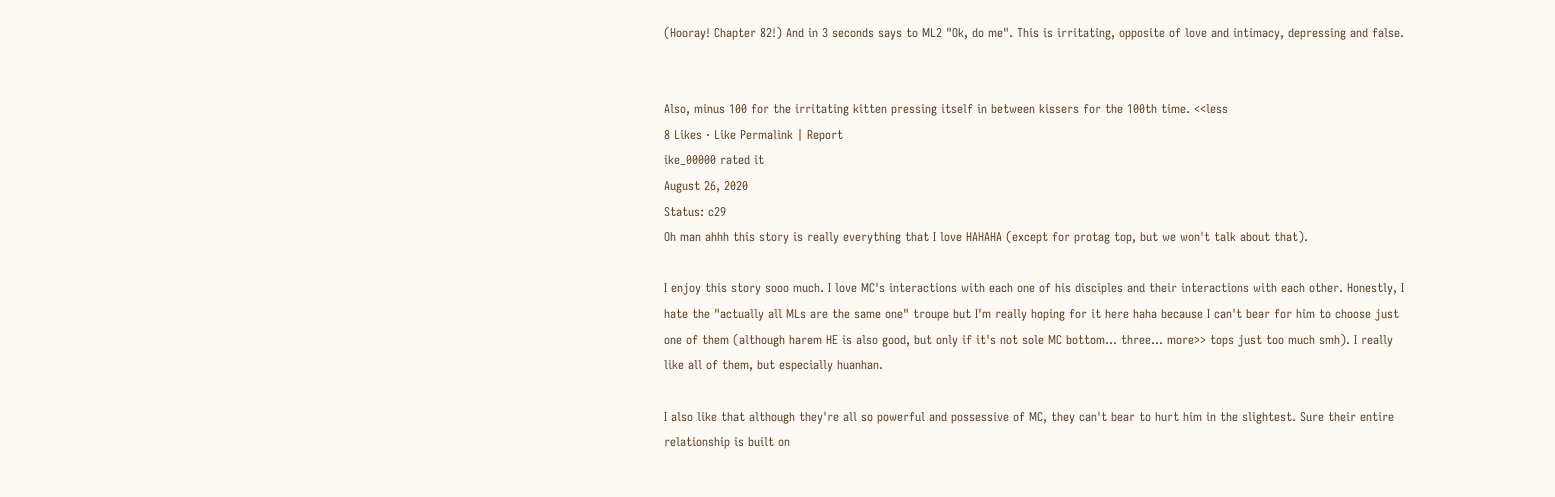(Hooray! Chapter 82!) And in 3 seconds says to ML2 "Ok, do me". This is irritating, opposite of love and intimacy, depressing and false.


Also, minus 100 for the irritating kitten pressing itself in between kissers for the 100th time. <<less
8 Likes · Like Permalink | Report
ike_00000 rated it
August 26, 2020
Status: c29
Oh man ahhh this story is really everything that I love HAHAHA (except for protag top, but we won't talk about that).

I enjoy this story sooo much. I love MC's interactions with each one of his disciples and their interactions with each other. Honestly, I hate the "actually all MLs are the same one" troupe but I'm really hoping for it here haha because I can't bear for him to choose just one of them (although harem HE is also good, but only if it's not sole MC bottom... three... more>> tops just too much smh). I really like all of them, but especially huanhan.

I also like that although they're all so powerful and possessive of MC, they can't bear to hurt him in the slightest. Sure their entire relationship is built on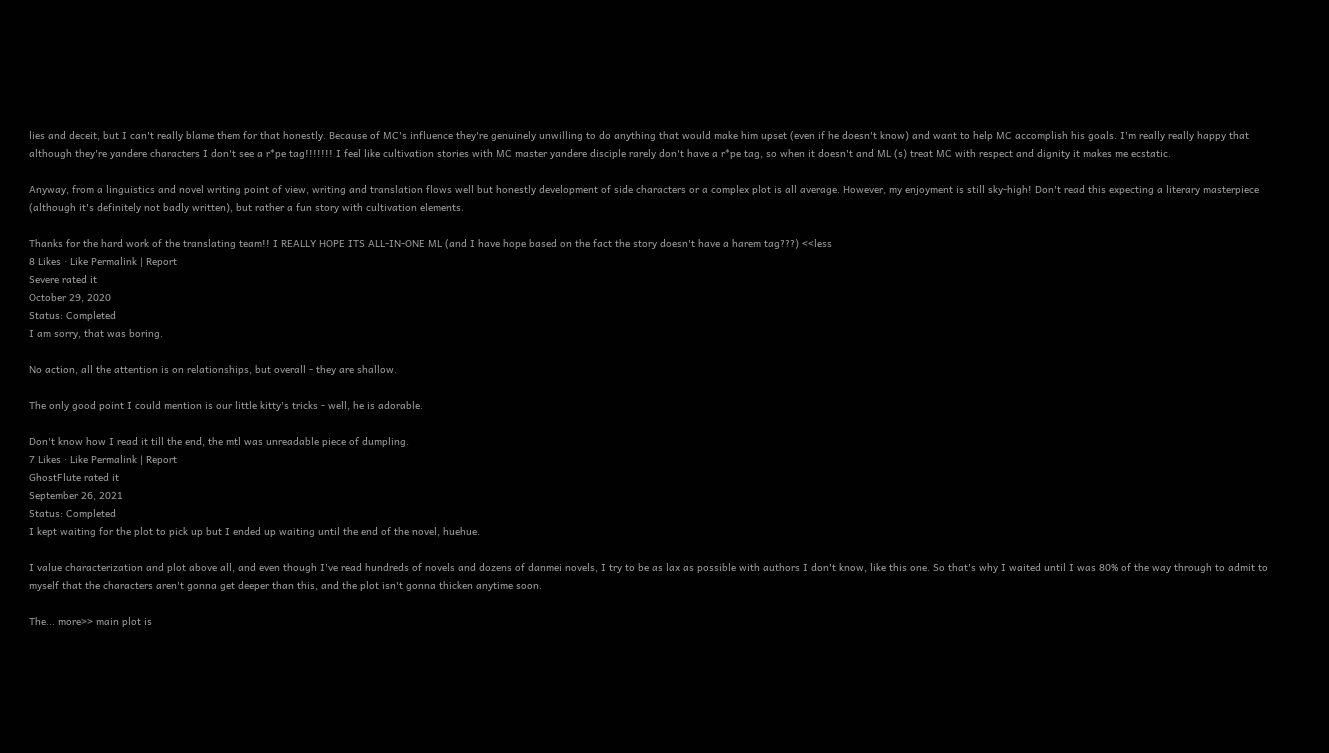lies and deceit, but I can't really blame them for that honestly. Because of MC's influence they're genuinely unwilling to do anything that would make him upset (even if he doesn't know) and want to help MC accomplish his goals. I'm really really happy that although they're yandere characters I don't see a r*pe tag!!!!!!! I feel like cultivation stories with MC master yandere disciple rarely don't have a r*pe tag, so when it doesn't and ML (s) treat MC with respect and dignity it makes me ecstatic.

Anyway, from a linguistics and novel writing point of view, writing and translation flows well but honestly development of side characters or a complex plot is all average. However, my enjoyment is still sky-high! Don't read this expecting a literary masterpiece (although it's definitely not badly written), but rather a fun story with cultivation elements.

Thanks for the hard work of the translating team!! I REALLY HOPE ITS ALL-IN-ONE ML (and I have hope based on the fact the story doesn't have a harem tag???) <<less
8 Likes · Like Permalink | Report
Severe rated it
October 29, 2020
Status: Completed
I am sorry, that was boring.

No action, all the attention is on relationships, but overall - they are shallow.

The only good point I could mention is our little kitty's tricks - well, he is adorable.

Don't know how I read it till the end, the mtl was unreadable piece of dumpling.
7 Likes · Like Permalink | Report
GhostFlute rated it
September 26, 2021
Status: Completed
I kept waiting for the plot to pick up but I ended up waiting until the end of the novel, huehue.

I value characterization and plot above all, and even though I've read hundreds of novels and dozens of danmei novels, I try to be as lax as possible with authors I don't know, like this one. So that's why I waited until I was 80% of the way through to admit to myself that the characters aren't gonna get deeper than this, and the plot isn't gonna thicken anytime soon.

The... more>> main plot is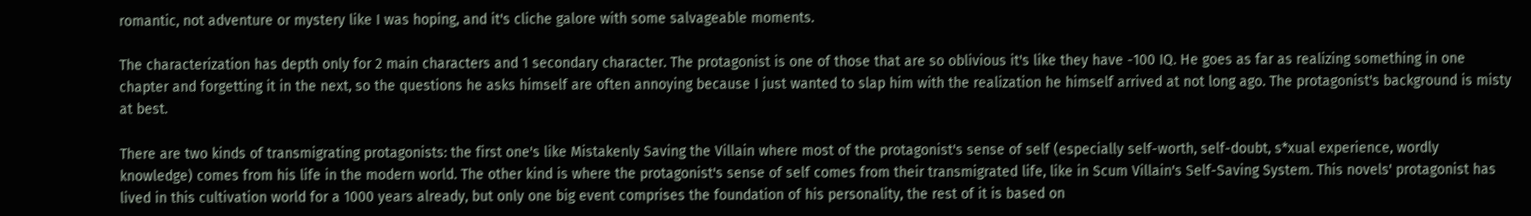romantic, not adventure or mystery like I was hoping, and it's cliche galore with some salvageable moments.

The characterization has depth only for 2 main characters and 1 secondary character. The protagonist is one of those that are so oblivious it's like they have -100 IQ. He goes as far as realizing something in one chapter and forgetting it in the next, so the questions he asks himself are often annoying because I just wanted to slap him with the realization he himself arrived at not long ago. The protagonist's background is misty at best.

There are two kinds of transmigrating protagonists: the first one's like Mistakenly Saving the Villain where most of the protagonist's sense of self (especially self-worth, self-doubt, s*xual experience, wordly knowledge) comes from his life in the modern world. The other kind is where the protagonist's sense of self comes from their transmigrated life, like in Scum Villain's Self-Saving System. This novels' protagonist has lived in this cultivation world for a 1000 years already, but only one big event comprises the foundation of his personality, the rest of it is based on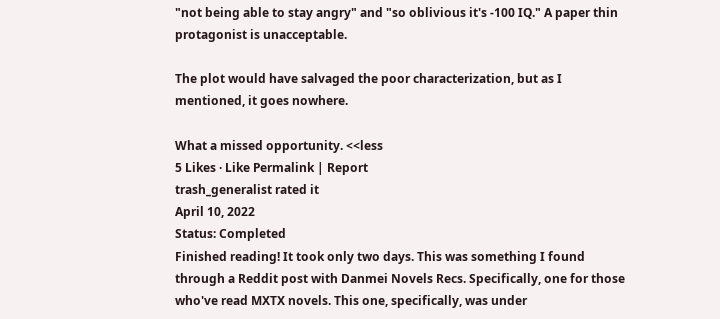"not being able to stay angry" and "so oblivious it's -100 IQ." A paper thin protagonist is unacceptable.

The plot would have salvaged the poor characterization, but as I mentioned, it goes nowhere.

What a missed opportunity. <<less
5 Likes · Like Permalink | Report
trash_generalist rated it
April 10, 2022
Status: Completed
Finished reading! It took only two days. This was something I found through a Reddit post with Danmei Novels Recs. Specifically, one for those who've read MXTX novels. This one, specifically, was under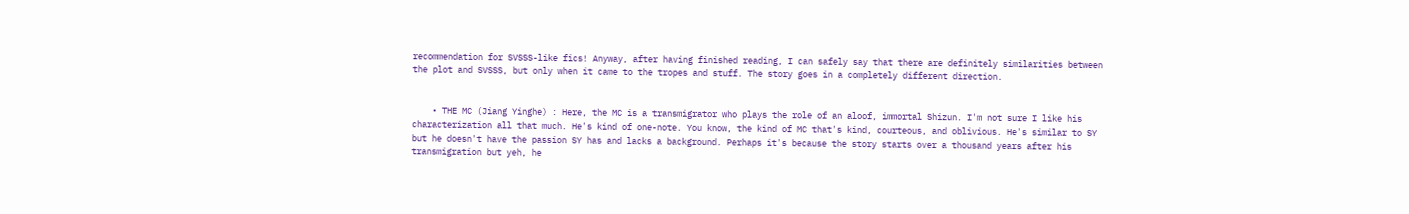recommendation for SVSSS-like fics! Anyway, after having finished reading, I can safely say that there are definitely similarities between the plot and SVSSS, but only when it came to the tropes and stuff. The story goes in a completely different direction.


    • THE MC (Jiang Yinghe) : Here, the MC is a transmigrator who plays the role of an aloof, immortal Shizun. I'm not sure I like his characterization all that much. He's kind of one-note. You know, the kind of MC that's kind, courteous, and oblivious. He's similar to SY but he doesn't have the passion SY has and lacks a background. Perhaps it's because the story starts over a thousand years after his transmigration but yeh, he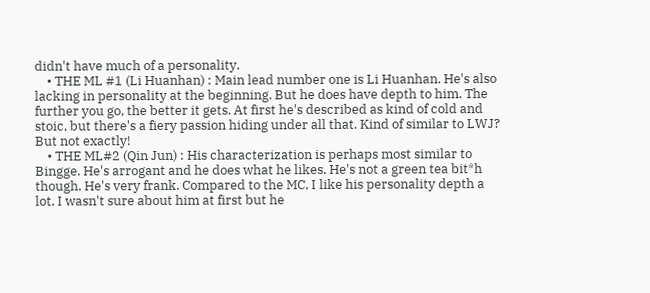didn't have much of a personality.
    • THE ML #1 (Li Huanhan) : Main lead number one is Li Huanhan. He's also lacking in personality at the beginning. But he does have depth to him. The further you go, the better it gets. At first he's described as kind of cold and stoic, but there's a fiery passion hiding under all that. Kind of similar to LWJ? But not exactly!
    • THE ML#2 (Qin Jun) : His characterization is perhaps most similar to Bingge. He's arrogant and he does what he likes. He's not a green tea bit*h though. He's very frank. Compared to the MC, I like his personality depth a lot. I wasn't sure about him at first but he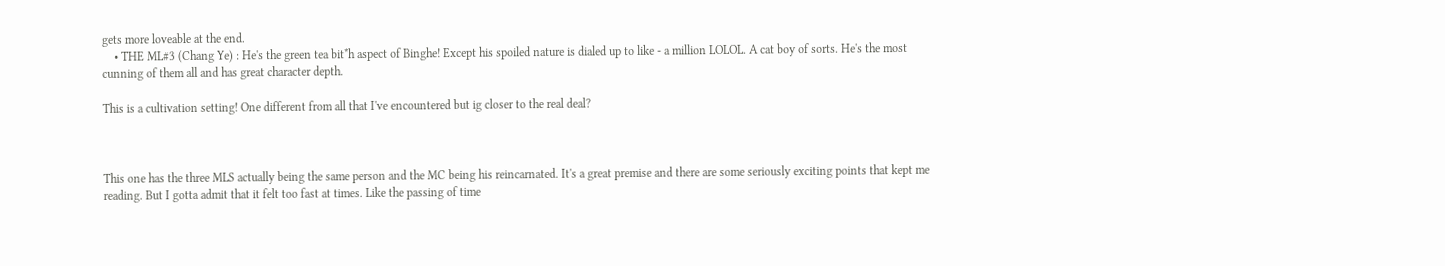gets more loveable at the end.
    • THE ML#3 (Chang Ye) : He's the green tea bit*h aspect of Binghe! Except his spoiled nature is dialed up to like - a million LOLOL. A cat boy of sorts. He's the most cunning of them all and has great character depth.

This is a cultivation setting! One different from all that I've encountered but ig closer to the real deal?



This one has the three MLS actually being the same person and the MC being his reincarnated. It's a great premise and there are some seriously exciting points that kept me reading. But I gotta admit that it felt too fast at times. Like the passing of time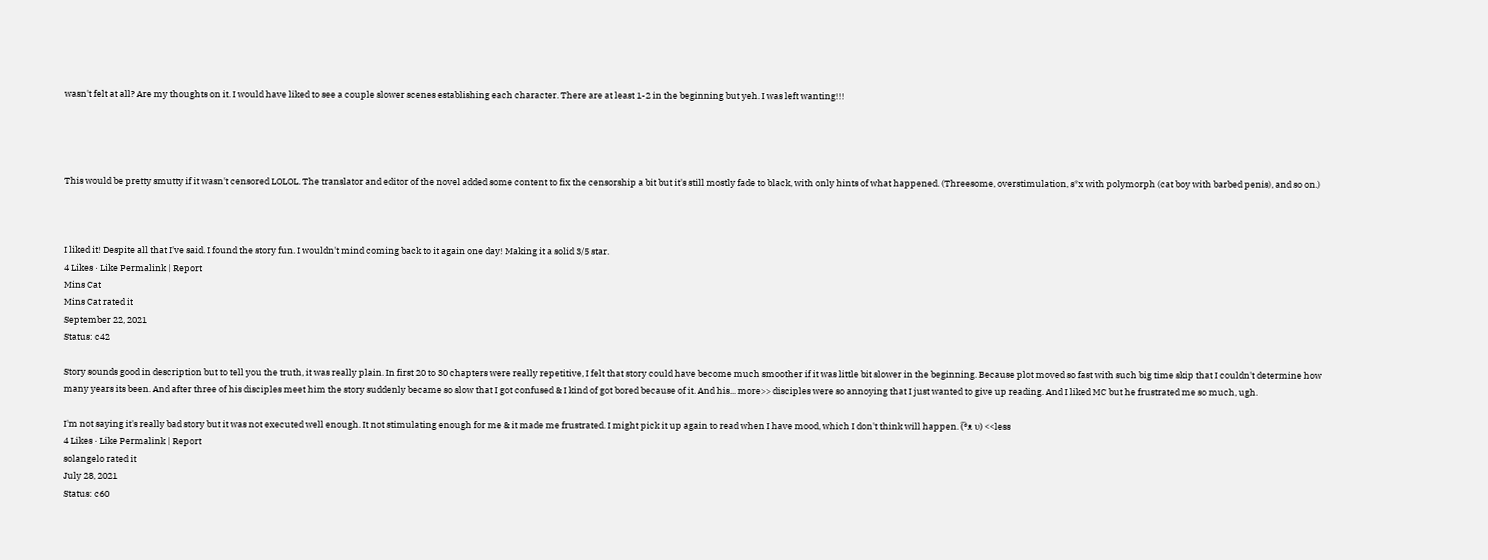wasn't felt at all? Are my thoughts on it. I would have liked to see a couple slower scenes establishing each character. There are at least 1-2 in the beginning but yeh. I was left wanting!!!




This would be pretty smutty if it wasn't censored LOLOL. The translator and editor of the novel added some content to fix the censorship a bit but it's still mostly fade to black, with only hints of what happened. (Threesome, overstimulation, s*x with polymorph (cat boy with barbed penis), and so on.)



I liked it! Despite all that I've said. I found the story fun. I wouldn't mind coming back to it again one day! Making it a solid 3/5 star.
4 Likes · Like Permalink | Report
Mins Cat
Mins Cat rated it
September 22, 2021
Status: c42

Story sounds good in description but to tell you the truth, it was really plain. In first 20 to 30 chapters were really repetitive, I felt that story could have become much smoother if it was little bit slower in the beginning. Because plot moved so fast with such big time skip that I couldn't determine how many years its been. And after three of his disciples meet him the story suddenly became so slow that I got confused & I kind of got bored because of it. And his... more>> disciples were so annoying that I just wanted to give up reading. And I liked MC but he frustrated me so much, ugh.

I'm not saying it's really bad story but it was not executed well enough. It not stimulating enough for me & it made me frustrated. I might pick it up again to read when I have mood, which I don't think will happen. (͡°ᴥ ʋ) <<less
4 Likes · Like Permalink | Report
solangelo rated it
July 28, 2021
Status: c60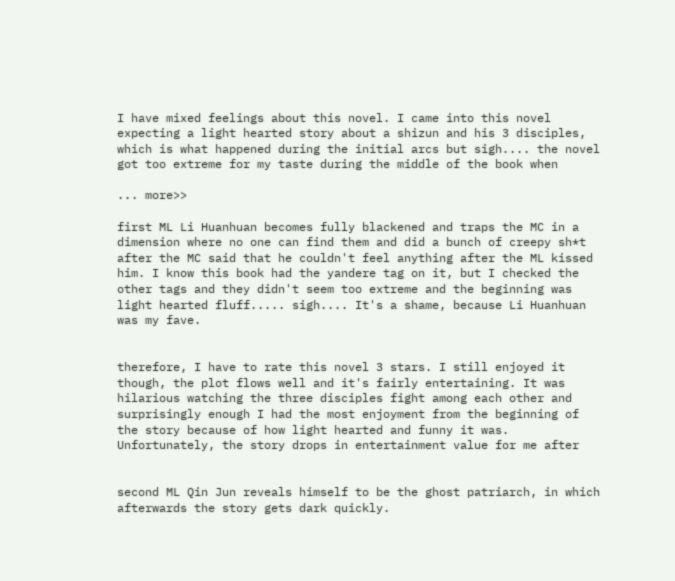I have mixed feelings about this novel. I came into this novel expecting a light hearted story about a shizun and his 3 disciples, which is what happened during the initial arcs but sigh.... the novel got too extreme for my taste during the middle of the book when

... more>>

first ML Li Huanhuan becomes fully blackened and traps the MC in a dimension where no one can find them and did a bunch of creepy sh*t after the MC said that he couldn't feel anything after the ML kissed him. I know this book had the yandere tag on it, but I checked the other tags and they didn't seem too extreme and the beginning was light hearted fluff..... sigh.... It's a shame, because Li Huanhuan was my fave.


therefore, I have to rate this novel 3 stars. I still enjoyed it though, the plot flows well and it's fairly entertaining. It was hilarious watching the three disciples fight among each other and surprisingly enough I had the most enjoyment from the beginning of the story because of how light hearted and funny it was. Unfortunately, the story drops in entertainment value for me after


second ML Qin Jun reveals himself to be the ghost patriarch, in which afterwards the story gets dark quickly.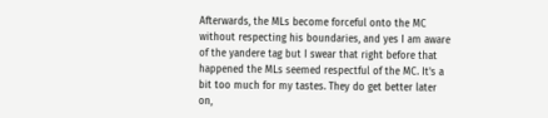Afterwards, the MLs become forceful onto the MC without respecting his boundaries, and yes I am aware of the yandere tag but I swear that right before that happened the MLs seemed respectful of the MC. It's a bit too much for my tastes. They do get better later on,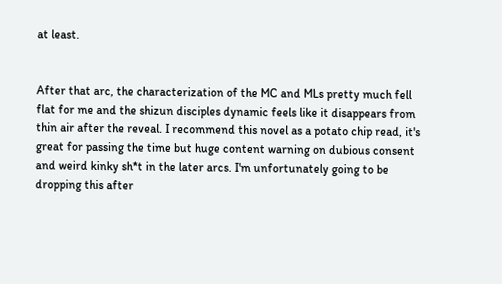at least.


After that arc, the characterization of the MC and MLs pretty much fell flat for me and the shizun disciples dynamic feels like it disappears from thin air after the reveal. I recommend this novel as a potato chip read, it's great for passing the time but huge content warning on dubious consent and weird kinky sh*t in the later arcs. I'm unfortunately going to be dropping this after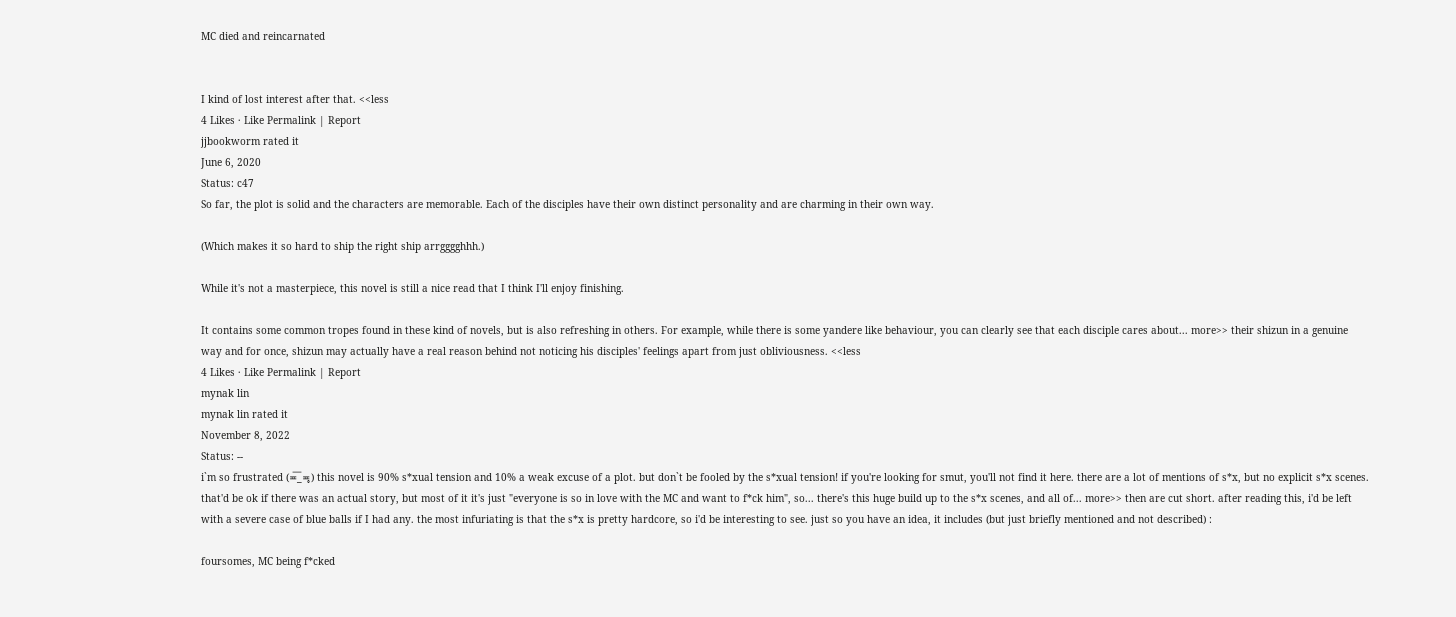MC died and reincarnated


I kind of lost interest after that. <<less
4 Likes · Like Permalink | Report
jjbookworm rated it
June 6, 2020
Status: c47
So far, the plot is solid and the characters are memorable. Each of the disciples have their own distinct personality and are charming in their own way.

(Which makes it so hard to ship the right ship arrgggghhh.)

While it's not a masterpiece, this novel is still a nice read that I think I'll enjoy finishing.

It contains some common tropes found in these kind of novels, but is also refreshing in others. For example, while there is some yandere like behaviour, you can clearly see that each disciple cares about... more>> their shizun in a genuine way and for once, shizun may actually have a real reason behind not noticing his disciples' feelings apart from just obliviousness. <<less
4 Likes · Like Permalink | Report
mynak lin
mynak lin rated it
November 8, 2022
Status: --
i`m so frustrated (≖͞_≖̥) this novel is 90% s*xual tension and 10% a weak excuse of a plot. but don`t be fooled by the s*xual tension! if you're looking for smut, you'll not find it here. there are a lot of mentions of s*x, but no explicit s*x scenes. that'd be ok if there was an actual story, but most of it it's just "everyone is so in love with the MC and want to f*ck him", so... there's this huge build up to the s*x scenes, and all of... more>> then are cut short. after reading this, i'd be left with a severe case of blue balls if I had any. the most infuriating is that the s*x is pretty hardcore, so i'd be interesting to see. just so you have an idea, it includes (but just briefly mentioned and not described) :

foursomes, MC being f*cked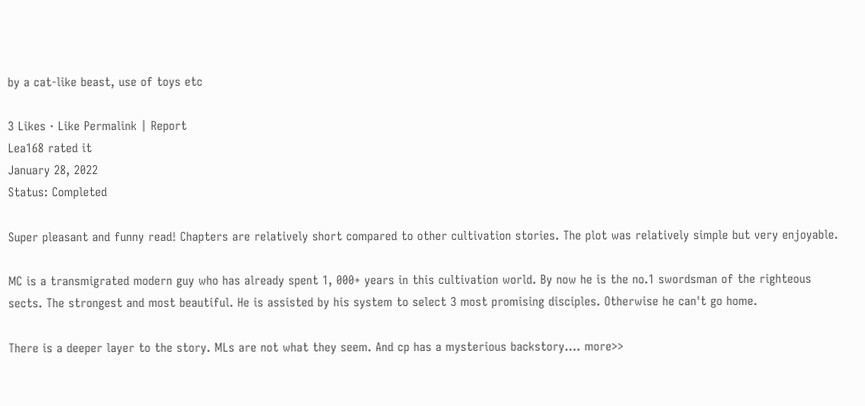by a cat-like beast, use of toys etc

3 Likes · Like Permalink | Report
Lea168 rated it
January 28, 2022
Status: Completed

Super pleasant and funny read! Chapters are relatively short compared to other cultivation stories. The plot was relatively simple but very enjoyable.

MC is a transmigrated modern guy who has already spent 1, 000+ years in this cultivation world. By now he is the no.1 swordsman of the righteous sects. The strongest and most beautiful. He is assisted by his system to select 3 most promising disciples. Otherwise he can't go home.

There is a deeper layer to the story. MLs are not what they seem. And cp has a mysterious backstory.... more>>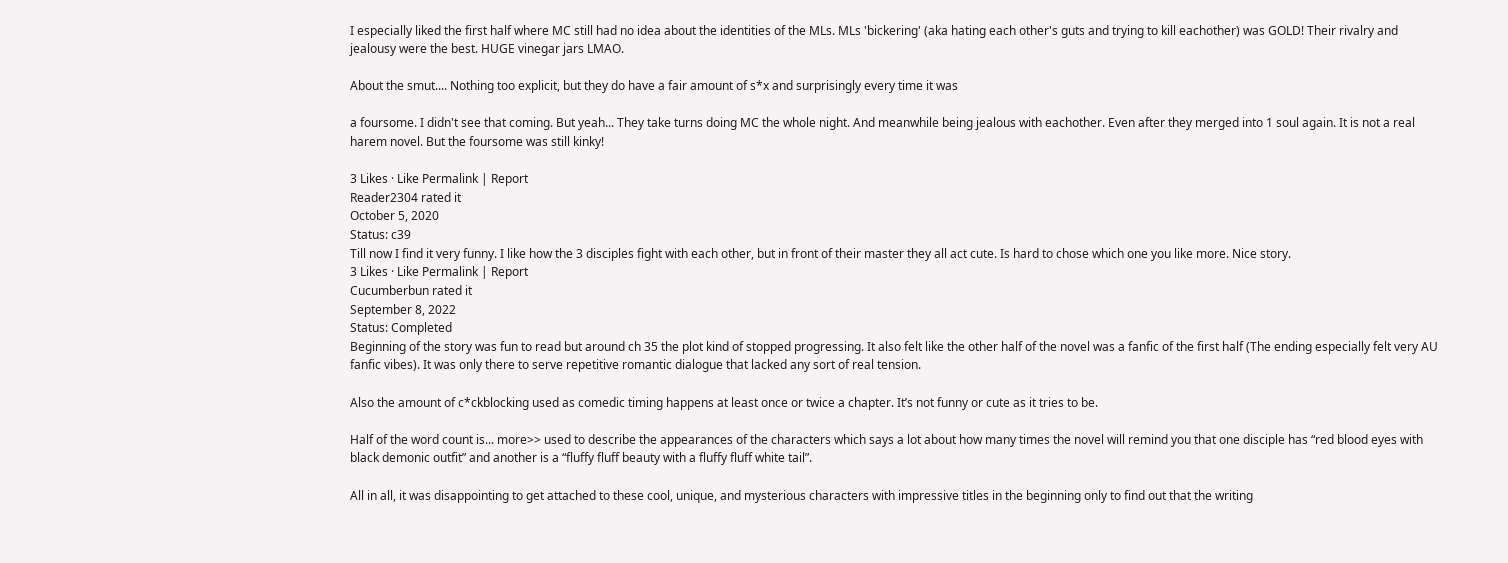I especially liked the first half where MC still had no idea about the identities of the MLs. MLs 'bickering' (aka hating each other's guts and trying to kill eachother) was GOLD! Their rivalry and jealousy were the best. HUGE vinegar jars LMAO.

About the smut.... Nothing too explicit, but they do have a fair amount of s*x and surprisingly every time it was

a foursome. I didn't see that coming. But yeah... They take turns doing MC the whole night. And meanwhile being jealous with eachother. Even after they merged into 1 soul again. It is not a real harem novel. But the foursome was still kinky!

3 Likes · Like Permalink | Report
Reader2304 rated it
October 5, 2020
Status: c39
Till now I find it very funny. I like how the 3 disciples fight with each other, but in front of their master they all act cute. Is hard to chose which one you like more. Nice story.
3 Likes · Like Permalink | Report
Cucumberbun rated it
September 8, 2022
Status: Completed
Beginning of the story was fun to read but around ch 35 the plot kind of stopped progressing. It also felt like the other half of the novel was a fanfic of the first half (The ending especially felt very AU fanfic vibes). It was only there to serve repetitive romantic dialogue that lacked any sort of real tension.

Also the amount of c*ckblocking used as comedic timing happens at least once or twice a chapter. It’s not funny or cute as it tries to be.

Half of the word count is... more>> used to describe the appearances of the characters which says a lot about how many times the novel will remind you that one disciple has “red blood eyes with black demonic outfit” and another is a “fluffy fluff beauty with a fluffy fluff white tail”.

All in all, it was disappointing to get attached to these cool, unique, and mysterious characters with impressive titles in the beginning only to find out that the writing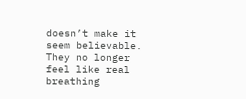doesn’t make it seem believable. They no longer feel like real breathing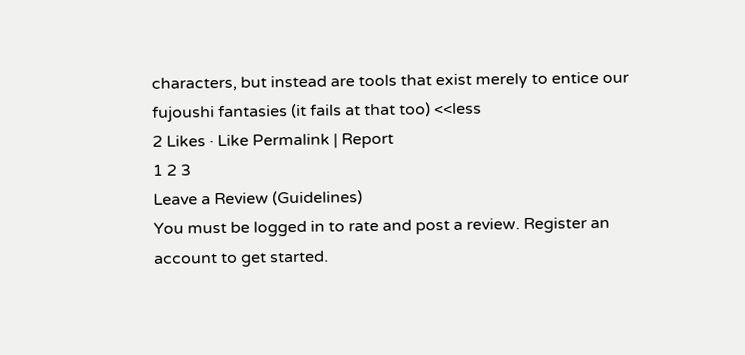characters, but instead are tools that exist merely to entice our fujoushi fantasies (it fails at that too) <<less
2 Likes · Like Permalink | Report
1 2 3
Leave a Review (Guidelines)
You must be logged in to rate and post a review. Register an account to get started.